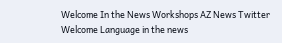Welcome In the News Workshops AZ News Twitter
Welcome Language in the news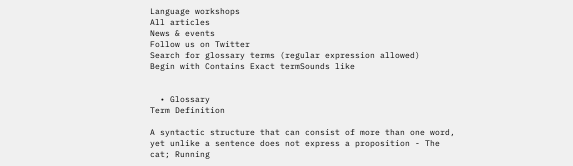Language workshops
All articles
News & events
Follow us on Twitter
Search for glossary terms (regular expression allowed)
Begin with Contains Exact termSounds like


  • Glossary
Term Definition

A syntactic structure that can consist of more than one word, yet unlike a sentence does not express a proposition - The cat; Running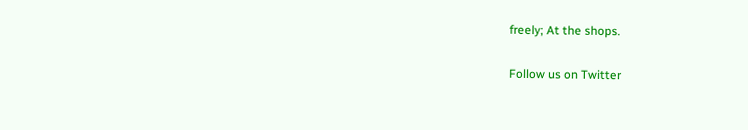freely; At the shops.

Follow us on Twitter